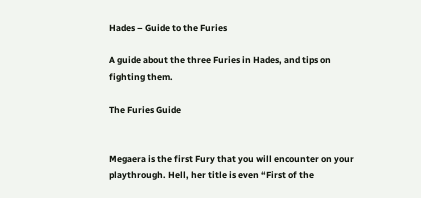Hades – Guide to the Furies

A guide about the three Furies in Hades, and tips on fighting them.

The Furies Guide


Megaera is the first Fury that you will encounter on your playthrough. Hell, her title is even “First of the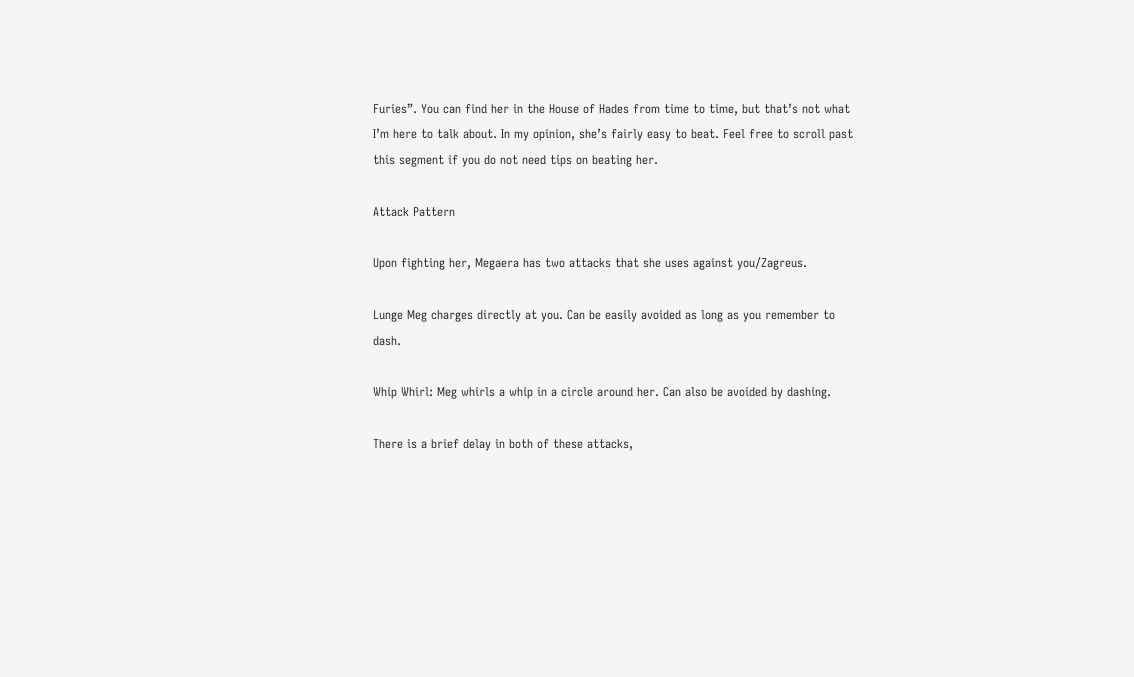Furies”. You can find her in the House of Hades from time to time, but that’s not what I’m here to talk about. In my opinion, she’s fairly easy to beat. Feel free to scroll past this segment if you do not need tips on beating her.

Attack Pattern

Upon fighting her, Megaera has two attacks that she uses against you/Zagreus.

Lunge Meg charges directly at you. Can be easily avoided as long as you remember to dash.

Whip Whirl: Meg whirls a whip in a circle around her. Can also be avoided by dashing.

There is a brief delay in both of these attacks,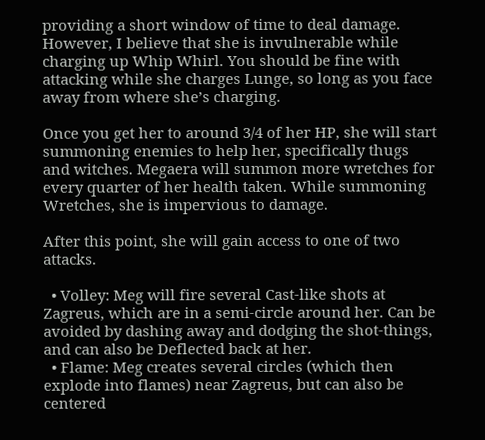providing a short window of time to deal damage. However, I believe that she is invulnerable while charging up Whip Whirl. You should be fine with attacking while she charges Lunge, so long as you face away from where she’s charging.

Once you get her to around 3/4 of her HP, she will start summoning enemies to help her, specifically thugs and witches. Megaera will summon more wretches for every quarter of her health taken. While summoning Wretches, she is impervious to damage.

After this point, she will gain access to one of two attacks.

  • Volley: Meg will fire several Cast-like shots at Zagreus, which are in a semi-circle around her. Can be avoided by dashing away and dodging the shot-things, and can also be Deflected back at her.
  • Flame: Meg creates several circles (which then explode into flames) near Zagreus, but can also be centered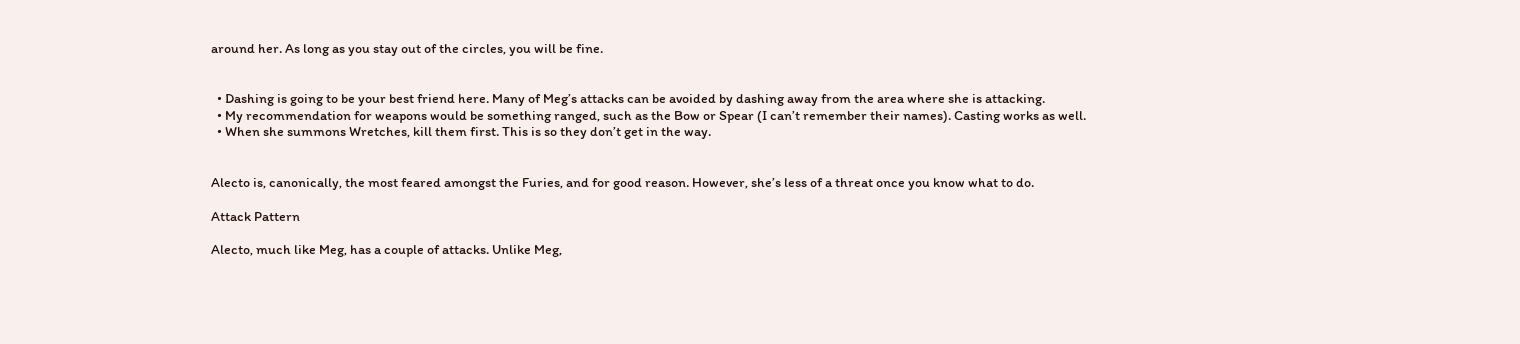around her. As long as you stay out of the circles, you will be fine.


  • Dashing is going to be your best friend here. Many of Meg’s attacks can be avoided by dashing away from the area where she is attacking.
  • My recommendation for weapons would be something ranged, such as the Bow or Spear (I can’t remember their names). Casting works as well.
  • When she summons Wretches, kill them first. This is so they don’t get in the way.


Alecto is, canonically, the most feared amongst the Furies, and for good reason. However, she’s less of a threat once you know what to do.

Attack Pattern

Alecto, much like Meg, has a couple of attacks. Unlike Meg,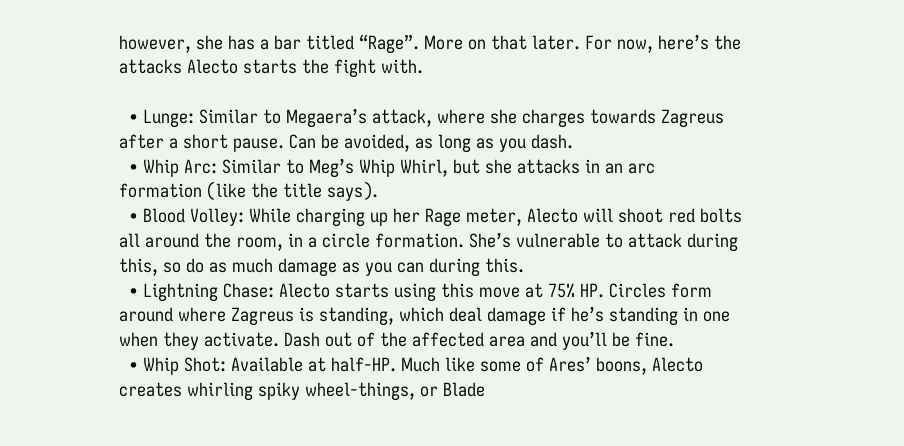however, she has a bar titled “Rage”. More on that later. For now, here’s the attacks Alecto starts the fight with.

  • Lunge: Similar to Megaera’s attack, where she charges towards Zagreus after a short pause. Can be avoided, as long as you dash.
  • Whip Arc: Similar to Meg’s Whip Whirl, but she attacks in an arc formation (like the title says).
  • Blood Volley: While charging up her Rage meter, Alecto will shoot red bolts all around the room, in a circle formation. She’s vulnerable to attack during this, so do as much damage as you can during this.
  • Lightning Chase: Alecto starts using this move at 75% HP. Circles form around where Zagreus is standing, which deal damage if he’s standing in one when they activate. Dash out of the affected area and you’ll be fine.
  • Whip Shot: Available at half-HP. Much like some of Ares’ boons, Alecto creates whirling spiky wheel-things, or Blade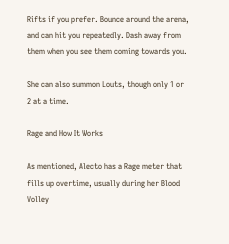Rifts if you prefer. Bounce around the arena, and can hit you repeatedly. Dash away from them when you see them coming towards you.

She can also summon Louts, though only 1 or 2 at a time.

Rage and How It Works

As mentioned, Alecto has a Rage meter that fills up overtime, usually during her Blood Volley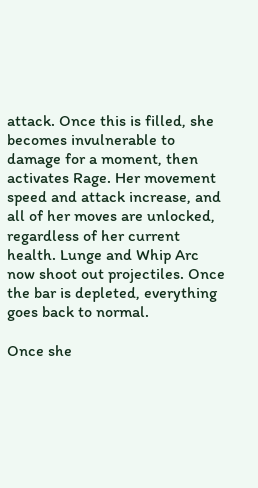attack. Once this is filled, she becomes invulnerable to damage for a moment, then activates Rage. Her movement speed and attack increase, and all of her moves are unlocked, regardless of her current health. Lunge and Whip Arc now shoot out projectiles. Once the bar is depleted, everything goes back to normal.

Once she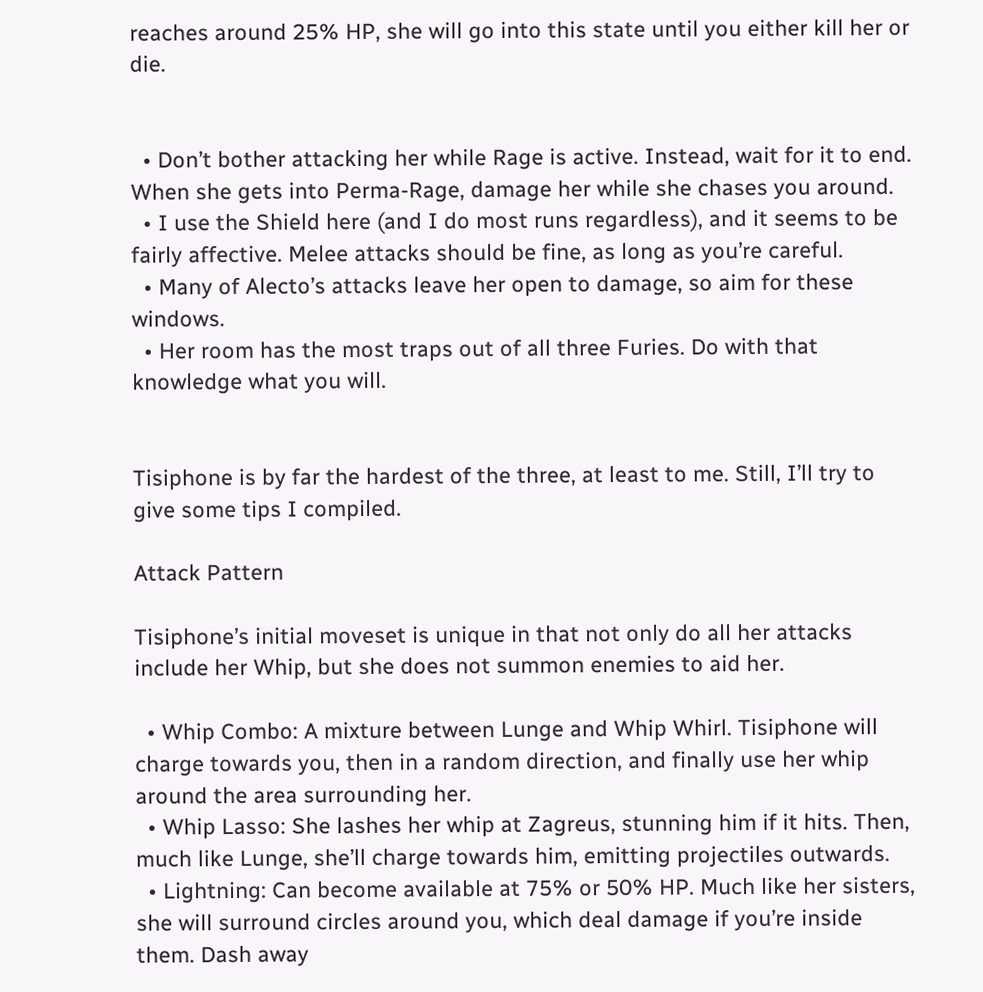reaches around 25% HP, she will go into this state until you either kill her or die.


  • Don’t bother attacking her while Rage is active. Instead, wait for it to end. When she gets into Perma-Rage, damage her while she chases you around.
  • I use the Shield here (and I do most runs regardless), and it seems to be fairly affective. Melee attacks should be fine, as long as you’re careful.
  • Many of Alecto’s attacks leave her open to damage, so aim for these windows.
  • Her room has the most traps out of all three Furies. Do with that knowledge what you will.


Tisiphone is by far the hardest of the three, at least to me. Still, I’ll try to give some tips I compiled.

Attack Pattern

Tisiphone’s initial moveset is unique in that not only do all her attacks include her Whip, but she does not summon enemies to aid her.

  • Whip Combo: A mixture between Lunge and Whip Whirl. Tisiphone will charge towards you, then in a random direction, and finally use her whip around the area surrounding her.
  • Whip Lasso: She lashes her whip at Zagreus, stunning him if it hits. Then, much like Lunge, she’ll charge towards him, emitting projectiles outwards.
  • Lightning: Can become available at 75% or 50% HP. Much like her sisters, she will surround circles around you, which deal damage if you’re inside them. Dash away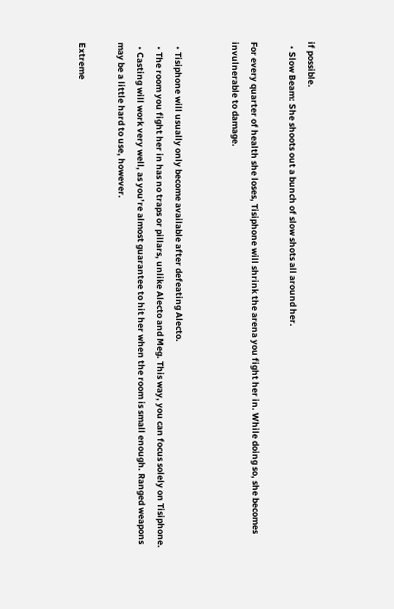if possible.
  • Slow Beam: She shoots out a bunch of slow shots all around her.

For every quarter of health she loses, Tisiphone will shrink the arena you fight her in. While doing so, she becomes invulnerable to damage.


  • Tisiphone will usually only become available after defeating Alecto.
  • The room you fight her in has no traps or pillars, unlike Alecto and Meg. This way, you can focus solely on Tisiphone.
  • Casting will work very well, as you’re almost guarantee to hit her when the room is small enough. Ranged weapons may be a little hard to use, however.

Extreme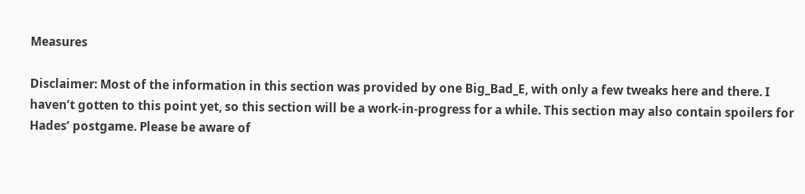Measures

Disclaimer: Most of the information in this section was provided by one Big_Bad_E, with only a few tweaks here and there. I haven’t gotten to this point yet, so this section will be a work-in-progress for a while. This section may also contain spoilers for Hades’ postgame. Please be aware of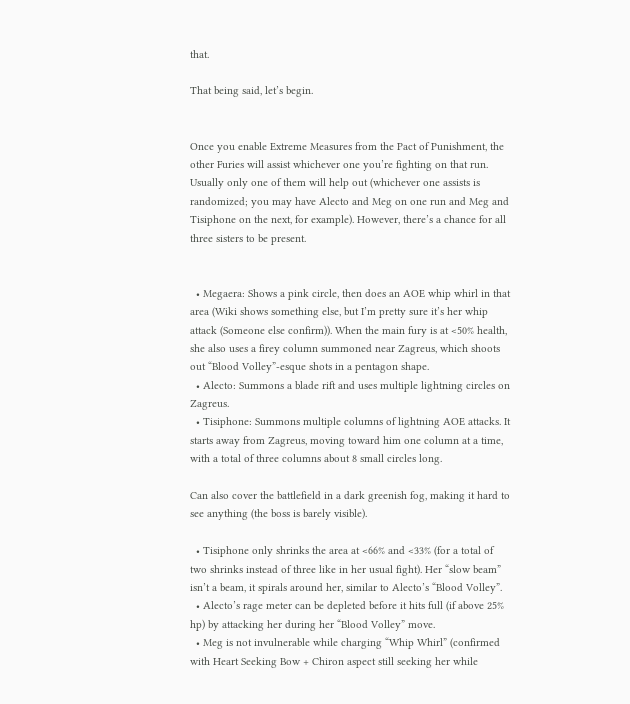that.

That being said, let’s begin.


Once you enable Extreme Measures from the Pact of Punishment, the other Furies will assist whichever one you’re fighting on that run. Usually only one of them will help out (whichever one assists is randomized; you may have Alecto and Meg on one run and Meg and Tisiphone on the next, for example). However, there’s a chance for all three sisters to be present.


  • Megaera: Shows a pink circle, then does an AOE whip whirl in that area (Wiki shows something else, but I’m pretty sure it’s her whip attack (Someone else confirm)). When the main fury is at <50% health, she also uses a firey column summoned near Zagreus, which shoots out “Blood Volley”-esque shots in a pentagon shape.
  • Alecto: Summons a blade rift and uses multiple lightning circles on Zagreus.
  • Tisiphone: Summons multiple columns of lightning AOE attacks. It starts away from Zagreus, moving toward him one column at a time, with a total of three columns about 8 small circles long.

Can also cover the battlefield in a dark greenish fog, making it hard to see anything (the boss is barely visible).

  • Tisiphone only shrinks the area at <66% and <33% (for a total of two shrinks instead of three like in her usual fight). Her “slow beam” isn’t a beam, it spirals around her, similar to Alecto’s “Blood Volley”.
  • Alecto’s rage meter can be depleted before it hits full (if above 25% hp) by attacking her during her “Blood Volley” move.
  • Meg is not invulnerable while charging “Whip Whirl” (confirmed with Heart Seeking Bow + Chiron aspect still seeking her while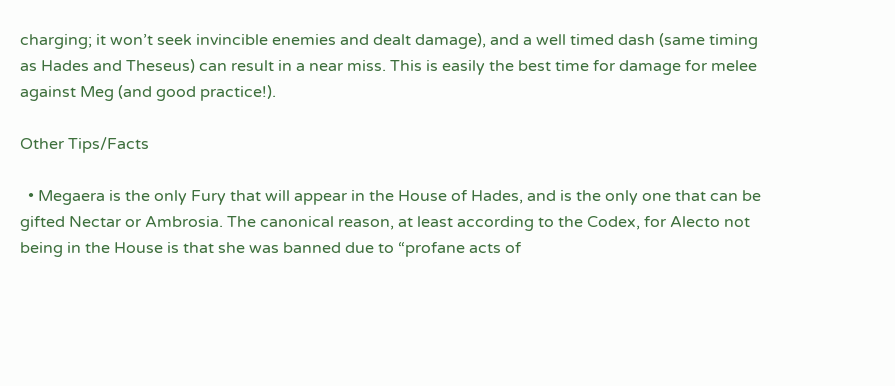charging; it won’t seek invincible enemies and dealt damage), and a well timed dash (same timing as Hades and Theseus) can result in a near miss. This is easily the best time for damage for melee against Meg (and good practice!).

Other Tips/Facts

  • Megaera is the only Fury that will appear in the House of Hades, and is the only one that can be gifted Nectar or Ambrosia. The canonical reason, at least according to the Codex, for Alecto not being in the House is that she was banned due to “profane acts of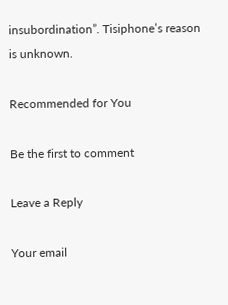insubordination”. Tisiphone’s reason is unknown.

Recommended for You

Be the first to comment

Leave a Reply

Your email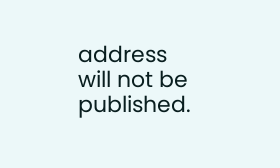address will not be published.